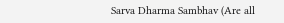Sarva Dharma Sambhav (Are all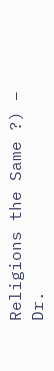Religions the Same ?) – Dr.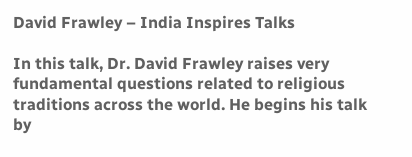David Frawley – India Inspires Talks

In this talk, Dr. David Frawley raises very fundamental questions related to religious traditions across the world. He begins his talk by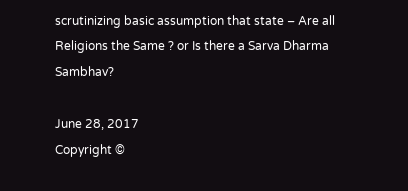scrutinizing basic assumption that state – Are all Religions the Same ? or Is there a Sarva Dharma Sambhav?

June 28, 2017
Copyright ©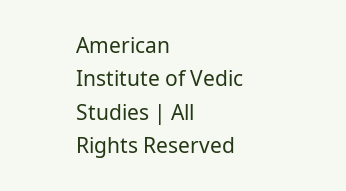American Institute of Vedic Studies | All Rights Reserved